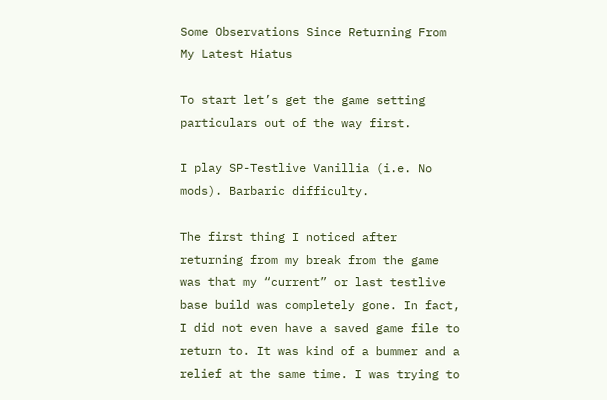Some Observations Since Returning From My Latest Hiatus

To start let’s get the game setting particulars out of the way first.

I play SP-Testlive Vanillia (i.e. No mods). Barbaric difficulty.

The first thing I noticed after returning from my break from the game was that my “current” or last testlive base build was completely gone. In fact, I did not even have a saved game file to return to. It was kind of a bummer and a relief at the same time. I was trying to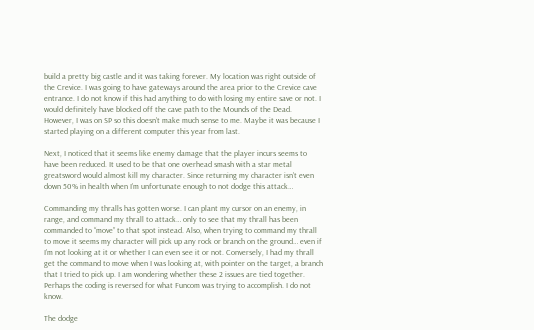build a pretty big castle and it was taking forever. My location was right outside of the Crevice. I was going to have gateways around the area prior to the Crevice cave entrance. I do not know if this had anything to do with losing my entire save or not. I would definitely have blocked off the cave path to the Mounds of the Dead. However, I was on SP so this doesn’t make much sense to me. Maybe it was because I started playing on a different computer this year from last.

Next, I noticed that it seems like enemy damage that the player incurs seems to have been reduced. It used to be that one overhead smash with a star metal greatsword would almost kill my character. Since returning my character isn’t even down 50% in health when I’m unfortunate enough to not dodge this attack…

Commanding my thralls has gotten worse. I can plant my cursor on an enemy, in range, and command my thrall to attack… only to see that my thrall has been commanded to “move” to that spot instead. Also, when trying to command my thrall to move it seems my character will pick up any rock or branch on the ground… even if I’m not looking at it or whether I can even see it or not. Conversely, I had my thrall get the command to move when I was looking at, with pointer on the target, a branch that I tried to pick up. I am wondering whether these 2 issues are tied together. Perhaps the coding is reversed for what Funcom was trying to accomplish. I do not know.

The dodge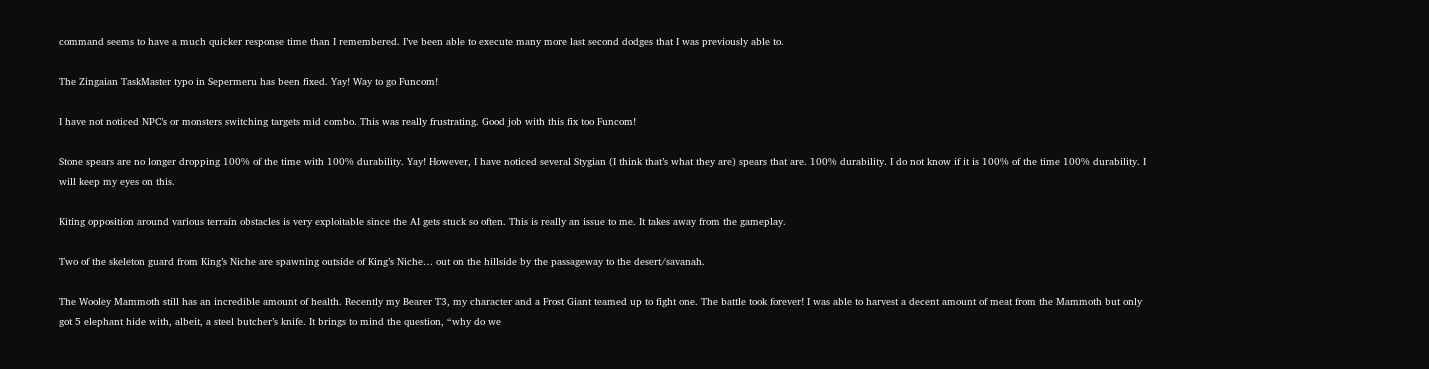command seems to have a much quicker response time than I remembered. I’ve been able to execute many more last second dodges that I was previously able to.

The Zingaian TaskMaster typo in Sepermeru has been fixed. Yay! Way to go Funcom!

I have not noticed NPC’s or monsters switching targets mid combo. This was really frustrating. Good job with this fix too Funcom!

Stone spears are no longer dropping 100% of the time with 100% durability. Yay! However, I have noticed several Stygian (I think that’s what they are) spears that are. 100% durability. I do not know if it is 100% of the time 100% durability. I will keep my eyes on this.

Kiting opposition around various terrain obstacles is very exploitable since the AI gets stuck so often. This is really an issue to me. It takes away from the gameplay.

Two of the skeleton guard from King’s Niche are spawning outside of King’s Niche… out on the hillside by the passageway to the desert/savanah.

The Wooley Mammoth still has an incredible amount of health. Recently my Bearer T3, my character and a Frost Giant teamed up to fight one. The battle took forever! I was able to harvest a decent amount of meat from the Mammoth but only got 5 elephant hide with, albeit, a steel butcher’s knife. It brings to mind the question, “why do we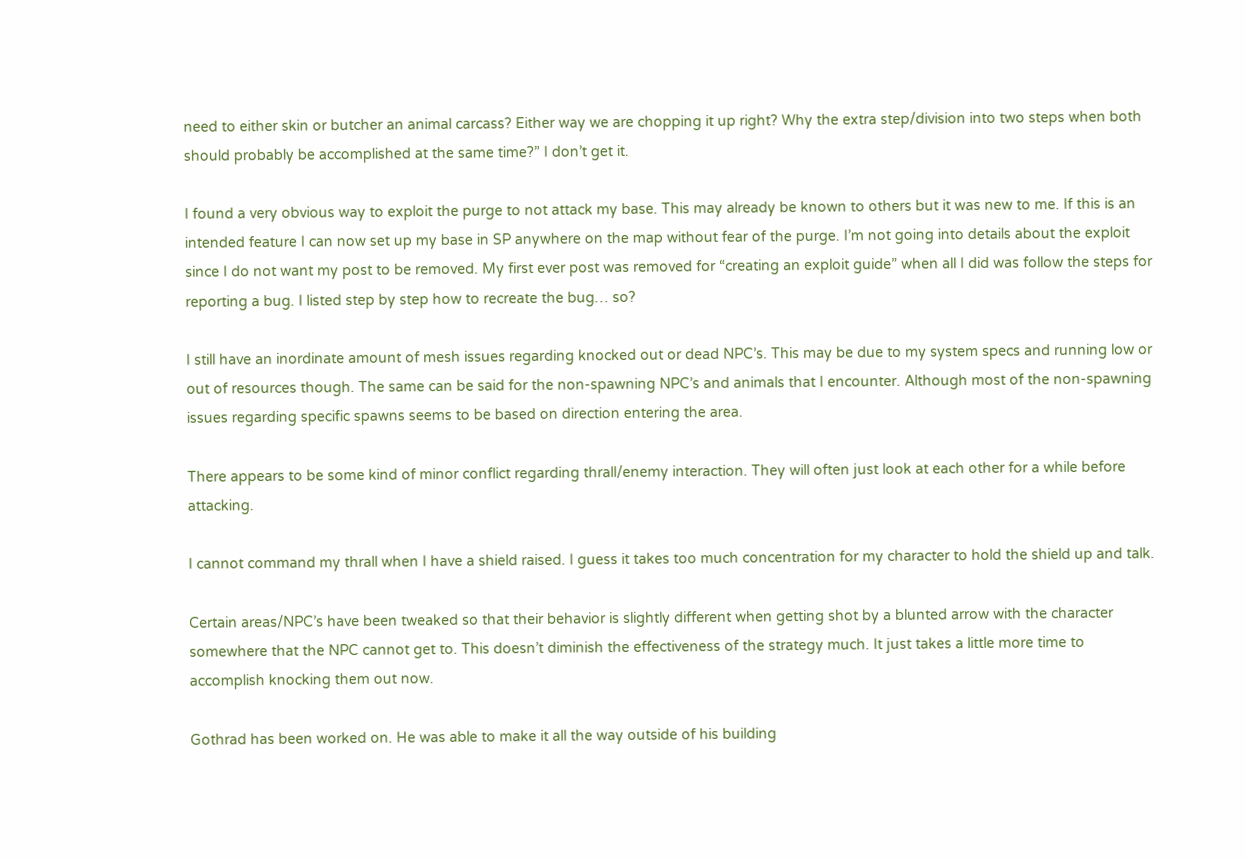need to either skin or butcher an animal carcass? Either way we are chopping it up right? Why the extra step/division into two steps when both should probably be accomplished at the same time?” I don’t get it.

I found a very obvious way to exploit the purge to not attack my base. This may already be known to others but it was new to me. If this is an intended feature I can now set up my base in SP anywhere on the map without fear of the purge. I’m not going into details about the exploit since I do not want my post to be removed. My first ever post was removed for “creating an exploit guide” when all I did was follow the steps for reporting a bug. I listed step by step how to recreate the bug… so?

I still have an inordinate amount of mesh issues regarding knocked out or dead NPC’s. This may be due to my system specs and running low or out of resources though. The same can be said for the non-spawning NPC’s and animals that I encounter. Although most of the non-spawning issues regarding specific spawns seems to be based on direction entering the area.

There appears to be some kind of minor conflict regarding thrall/enemy interaction. They will often just look at each other for a while before attacking.

I cannot command my thrall when I have a shield raised. I guess it takes too much concentration for my character to hold the shield up and talk.

Certain areas/NPC’s have been tweaked so that their behavior is slightly different when getting shot by a blunted arrow with the character somewhere that the NPC cannot get to. This doesn’t diminish the effectiveness of the strategy much. It just takes a little more time to accomplish knocking them out now.

Gothrad has been worked on. He was able to make it all the way outside of his building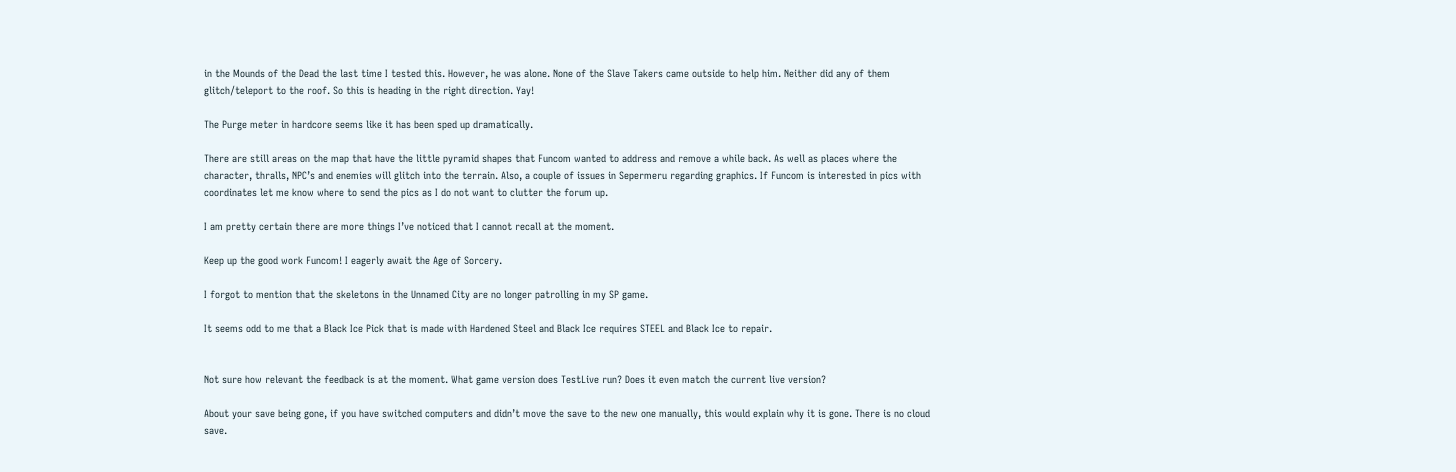in the Mounds of the Dead the last time I tested this. However, he was alone. None of the Slave Takers came outside to help him. Neither did any of them glitch/teleport to the roof. So this is heading in the right direction. Yay!

The Purge meter in hardcore seems like it has been sped up dramatically.

There are still areas on the map that have the little pyramid shapes that Funcom wanted to address and remove a while back. As well as places where the character, thralls, NPC’s and enemies will glitch into the terrain. Also, a couple of issues in Sepermeru regarding graphics. If Funcom is interested in pics with coordinates let me know where to send the pics as I do not want to clutter the forum up.

I am pretty certain there are more things I’ve noticed that I cannot recall at the moment.

Keep up the good work Funcom! I eagerly await the Age of Sorcery.

I forgot to mention that the skeletons in the Unnamed City are no longer patrolling in my SP game.

It seems odd to me that a Black Ice Pick that is made with Hardened Steel and Black Ice requires STEEL and Black Ice to repair.


Not sure how relevant the feedback is at the moment. What game version does TestLive run? Does it even match the current live version?

About your save being gone, if you have switched computers and didn’t move the save to the new one manually, this would explain why it is gone. There is no cloud save.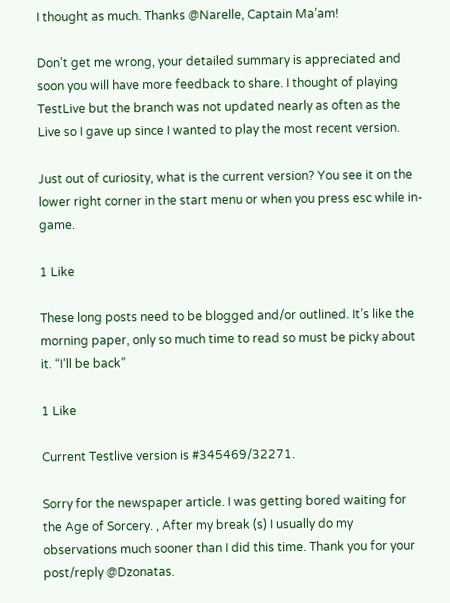I thought as much. Thanks @Narelle, Captain Ma’am!

Don’t get me wrong, your detailed summary is appreciated and soon you will have more feedback to share. I thought of playing TestLive but the branch was not updated nearly as often as the Live so I gave up since I wanted to play the most recent version.

Just out of curiosity, what is the current version? You see it on the lower right corner in the start menu or when you press esc while in-game.

1 Like

These long posts need to be blogged and/or outlined. It’s like the morning paper, only so much time to read so must be picky about it. “I’ll be back”

1 Like

Current Testlive version is #345469/32271.

Sorry for the newspaper article. I was getting bored waiting for the Age of Sorcery. , After my break (s) I usually do my observations much sooner than I did this time. Thank you for your post/reply @Dzonatas.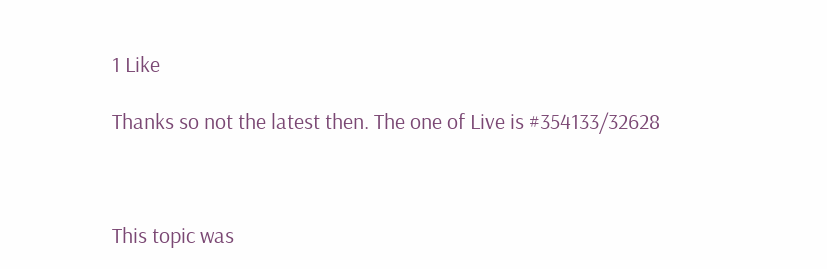1 Like

Thanks so not the latest then. The one of Live is #354133/32628



This topic was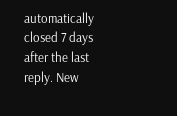automatically closed 7 days after the last reply. New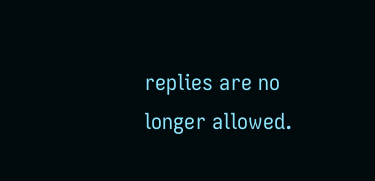replies are no longer allowed.